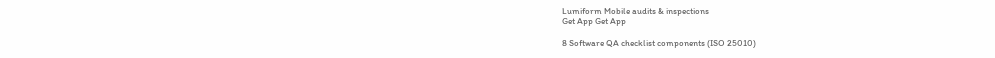Lumiform Mobile audits & inspections
Get App Get App

8 Software QA checklist components (ISO 25010)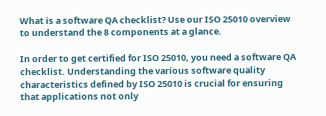What is a software QA checklist? Use our ISO 25010 overview to understand the 8 components at a glance.

In order to get certified for ISO 25010, you need a software QA checklist. Understanding the various software quality characteristics defined by ISO 25010 is crucial for ensuring that applications not only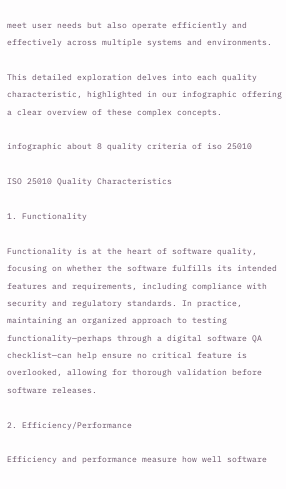meet user needs but also operate efficiently and effectively across multiple systems and environments.

This detailed exploration delves into each quality characteristic, highlighted in our infographic offering a clear overview of these complex concepts.

infographic about 8 quality criteria of iso 25010

ISO 25010 Quality Characteristics

1. Functionality

Functionality is at the heart of software quality, focusing on whether the software fulfills its intended features and requirements, including compliance with security and regulatory standards. In practice, maintaining an organized approach to testing functionality—perhaps through a digital software QA checklist—can help ensure no critical feature is overlooked, allowing for thorough validation before software releases.

2. Efficiency/Performance

Efficiency and performance measure how well software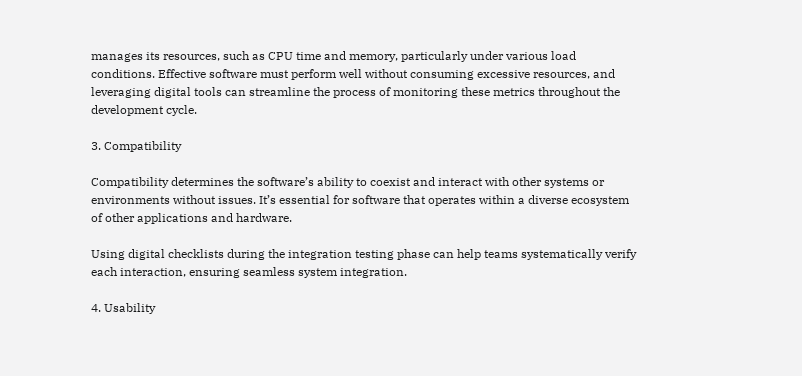manages its resources, such as CPU time and memory, particularly under various load conditions. Effective software must perform well without consuming excessive resources, and leveraging digital tools can streamline the process of monitoring these metrics throughout the development cycle.

3. Compatibility

Compatibility determines the software’s ability to coexist and interact with other systems or environments without issues. It’s essential for software that operates within a diverse ecosystem of other applications and hardware.

Using digital checklists during the integration testing phase can help teams systematically verify each interaction, ensuring seamless system integration.

4. Usability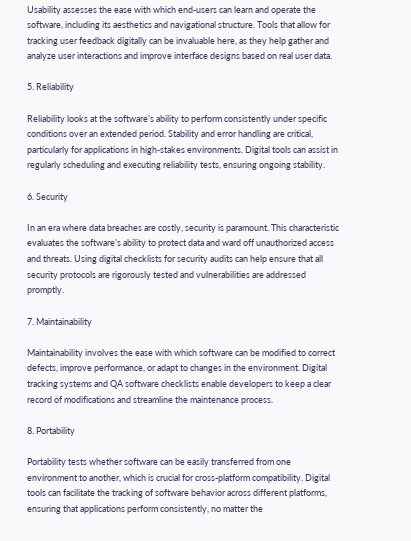Usability assesses the ease with which end-users can learn and operate the software, including its aesthetics and navigational structure. Tools that allow for tracking user feedback digitally can be invaluable here, as they help gather and analyze user interactions and improve interface designs based on real user data.

5. Reliability

Reliability looks at the software’s ability to perform consistently under specific conditions over an extended period. Stability and error handling are critical, particularly for applications in high-stakes environments. Digital tools can assist in regularly scheduling and executing reliability tests, ensuring ongoing stability.

6. Security

In an era where data breaches are costly, security is paramount. This characteristic evaluates the software’s ability to protect data and ward off unauthorized access and threats. Using digital checklists for security audits can help ensure that all security protocols are rigorously tested and vulnerabilities are addressed promptly.

7. Maintainability

Maintainability involves the ease with which software can be modified to correct defects, improve performance, or adapt to changes in the environment. Digital tracking systems and QA software checklists enable developers to keep a clear record of modifications and streamline the maintenance process.

8. Portability

Portability tests whether software can be easily transferred from one environment to another, which is crucial for cross-platform compatibility. Digital tools can facilitate the tracking of software behavior across different platforms, ensuring that applications perform consistently, no matter the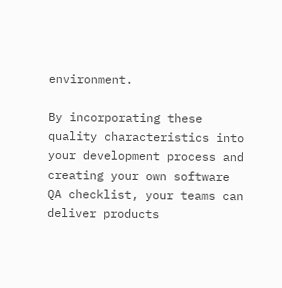environment.

By incorporating these quality characteristics into your development process and creating your own software QA checklist, your teams can deliver products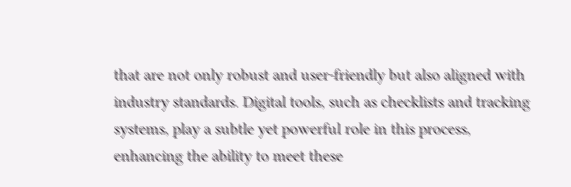that are not only robust and user-friendly but also aligned with industry standards. Digital tools, such as checklists and tracking systems, play a subtle yet powerful role in this process, enhancing the ability to meet these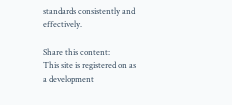standards consistently and effectively.

Share this content:
This site is registered on as a development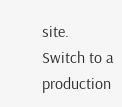site. Switch to a production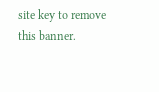site key to remove this banner.